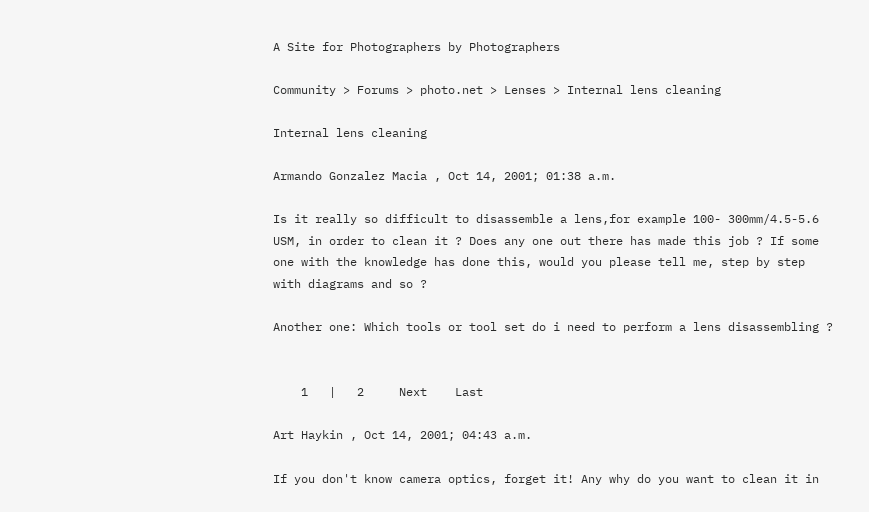A Site for Photographers by Photographers

Community > Forums > photo.net > Lenses > Internal lens cleaning

Internal lens cleaning

Armando Gonzalez Macia , Oct 14, 2001; 01:38 a.m.

Is it really so difficult to disassemble a lens,for example 100- 300mm/4.5-5.6 USM, in order to clean it ? Does any one out there has made this job ? If some one with the knowledge has done this, would you please tell me, step by step with diagrams and so ?

Another one: Which tools or tool set do i need to perform a lens disassembling ?


    1   |   2     Next    Last

Art Haykin , Oct 14, 2001; 04:43 a.m.

If you don't know camera optics, forget it! Any why do you want to clean it in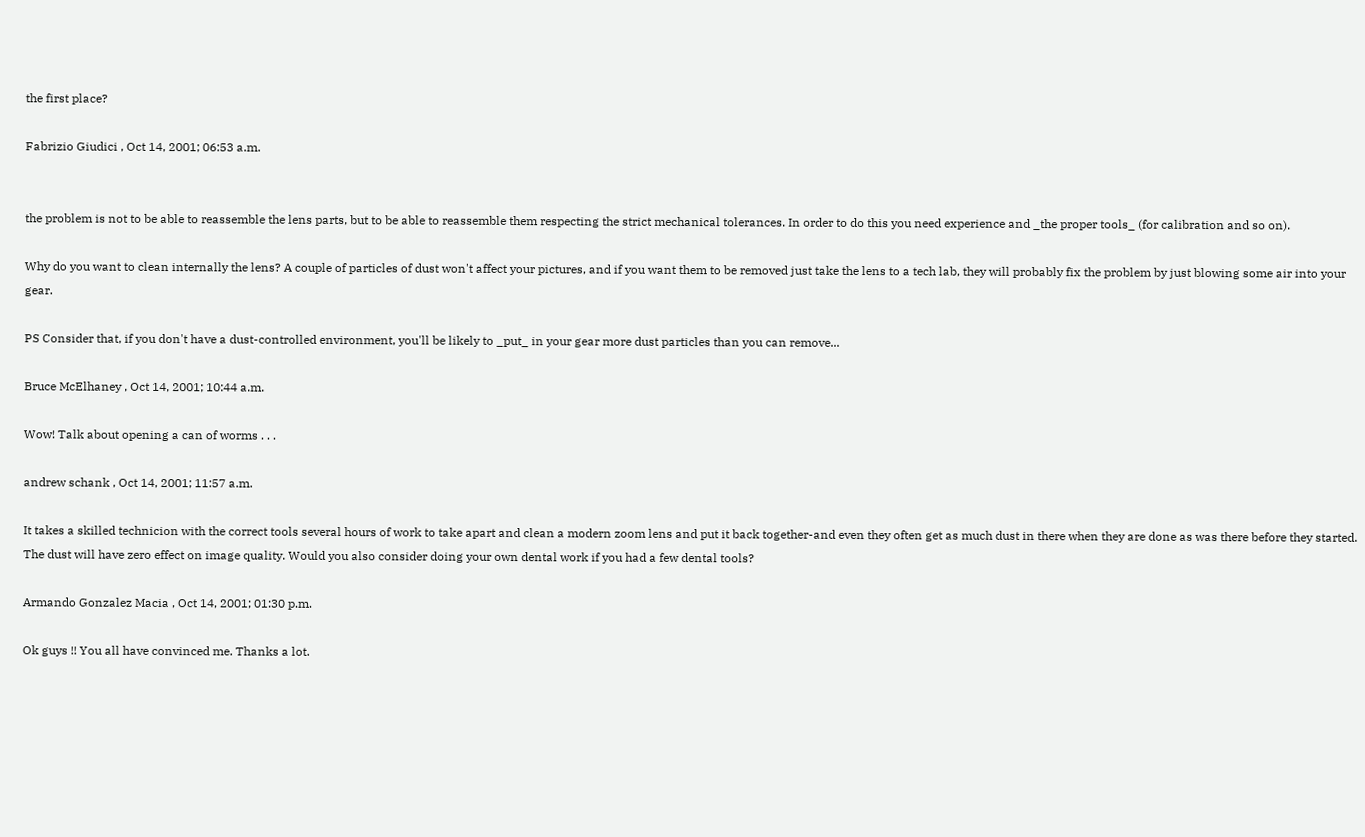the first place?

Fabrizio Giudici , Oct 14, 2001; 06:53 a.m.


the problem is not to be able to reassemble the lens parts, but to be able to reassemble them respecting the strict mechanical tolerances. In order to do this you need experience and _the proper tools_ (for calibration and so on).

Why do you want to clean internally the lens? A couple of particles of dust won't affect your pictures, and if you want them to be removed just take the lens to a tech lab, they will probably fix the problem by just blowing some air into your gear.

PS Consider that, if you don't have a dust-controlled environment, you'll be likely to _put_ in your gear more dust particles than you can remove...

Bruce McElhaney , Oct 14, 2001; 10:44 a.m.

Wow! Talk about opening a can of worms . . .

andrew schank , Oct 14, 2001; 11:57 a.m.

It takes a skilled technicion with the correct tools several hours of work to take apart and clean a modern zoom lens and put it back together-and even they often get as much dust in there when they are done as was there before they started. The dust will have zero effect on image quality. Would you also consider doing your own dental work if you had a few dental tools?

Armando Gonzalez Macia , Oct 14, 2001; 01:30 p.m.

Ok guys !! You all have convinced me. Thanks a lot.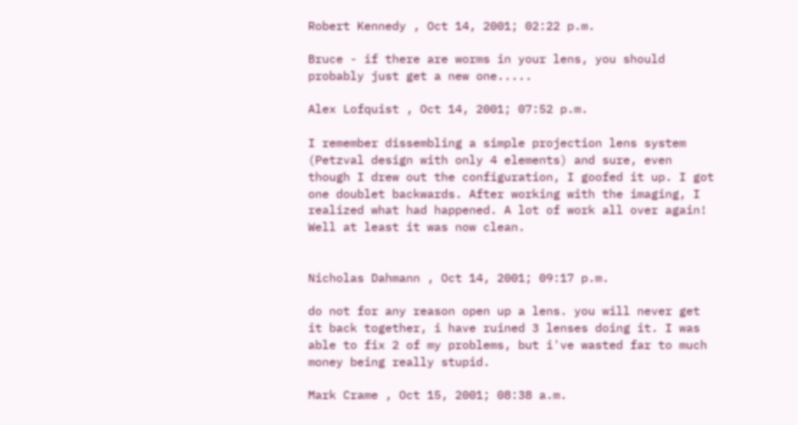Robert Kennedy , Oct 14, 2001; 02:22 p.m.

Bruce - if there are worms in your lens, you should probably just get a new one.....

Alex Lofquist , Oct 14, 2001; 07:52 p.m.

I remember dissembling a simple projection lens system (Petzval design with only 4 elements) and sure, even though I drew out the configuration, I goofed it up. I got one doublet backwards. After working with the imaging, I realized what had happened. A lot of work all over again! Well at least it was now clean.


Nicholas Dahmann , Oct 14, 2001; 09:17 p.m.

do not for any reason open up a lens. you will never get it back together, i have ruined 3 lenses doing it. I was able to fix 2 of my problems, but i've wasted far to much money being really stupid.

Mark Crame , Oct 15, 2001; 08:38 a.m.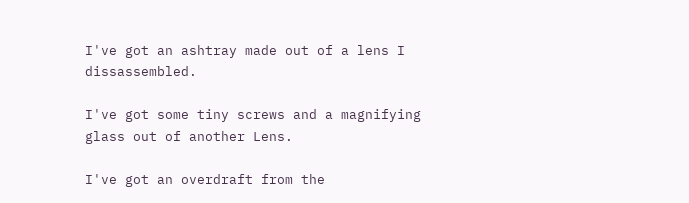I've got an ashtray made out of a lens I dissassembled.

I've got some tiny screws and a magnifying glass out of another Lens.

I've got an overdraft from the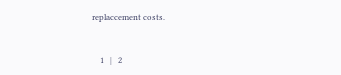replaccement costs.



    1   |   2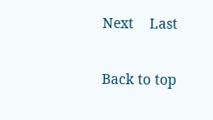Next    Last

Back to top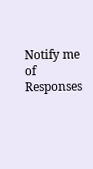Notify me of Responses